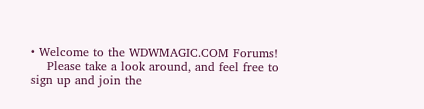• Welcome to the WDWMAGIC.COM Forums!
    Please take a look around, and feel free to sign up and join the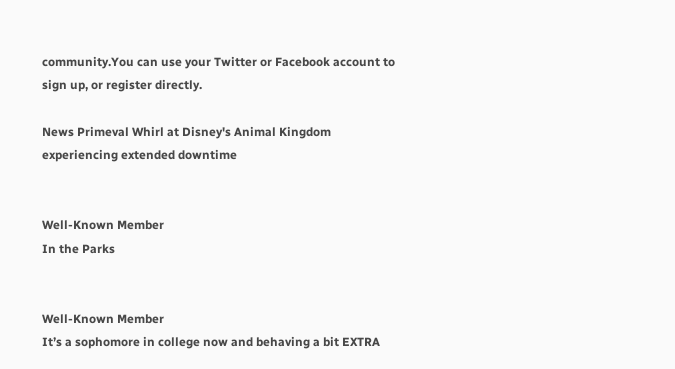community.You can use your Twitter or Facebook account to sign up, or register directly.

News Primeval Whirl at Disney's Animal Kingdom experiencing extended downtime


Well-Known Member
In the Parks


Well-Known Member
It’s a sophomore in college now and behaving a bit EXTRA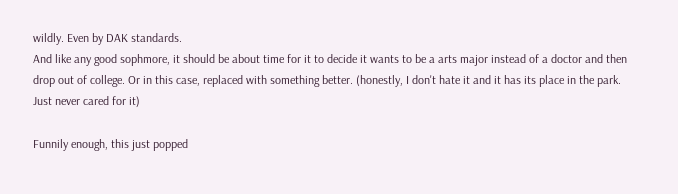wildly. Even by DAK standards.
And like any good sophmore, it should be about time for it to decide it wants to be a arts major instead of a doctor and then drop out of college. Or in this case, replaced with something better. (honestly, I don't hate it and it has its place in the park. Just never cared for it)

Funnily enough, this just popped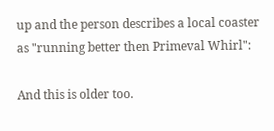up and the person describes a local coaster as "running better then Primeval Whirl":

And this is older too.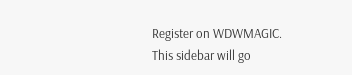Register on WDWMAGIC. This sidebar will go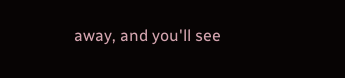away, and you'll see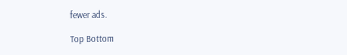fewer ads.

Top Bottom